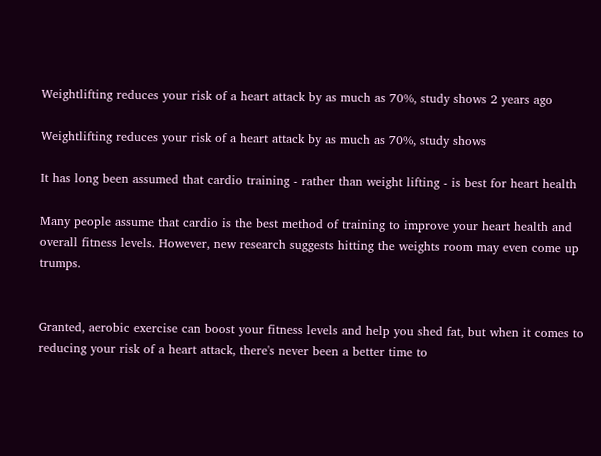Weightlifting reduces your risk of a heart attack by as much as 70%, study shows 2 years ago

Weightlifting reduces your risk of a heart attack by as much as 70%, study shows

It has long been assumed that cardio training - rather than weight lifting - is best for heart health

Many people assume that cardio is the best method of training to improve your heart health and overall fitness levels. However, new research suggests hitting the weights room may even come up trumps.


Granted, aerobic exercise can boost your fitness levels and help you shed fat, but when it comes to reducing your risk of a heart attack, there's never been a better time to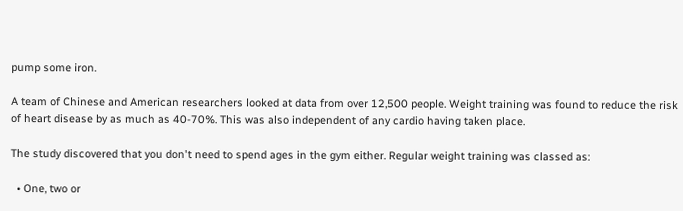pump some iron.

A team of Chinese and American researchers looked at data from over 12,500 people. Weight training was found to reduce the risk of heart disease by as much as 40-70%. This was also independent of any cardio having taken place.

The study discovered that you don't need to spend ages in the gym either. Regular weight training was classed as:

  • One, two or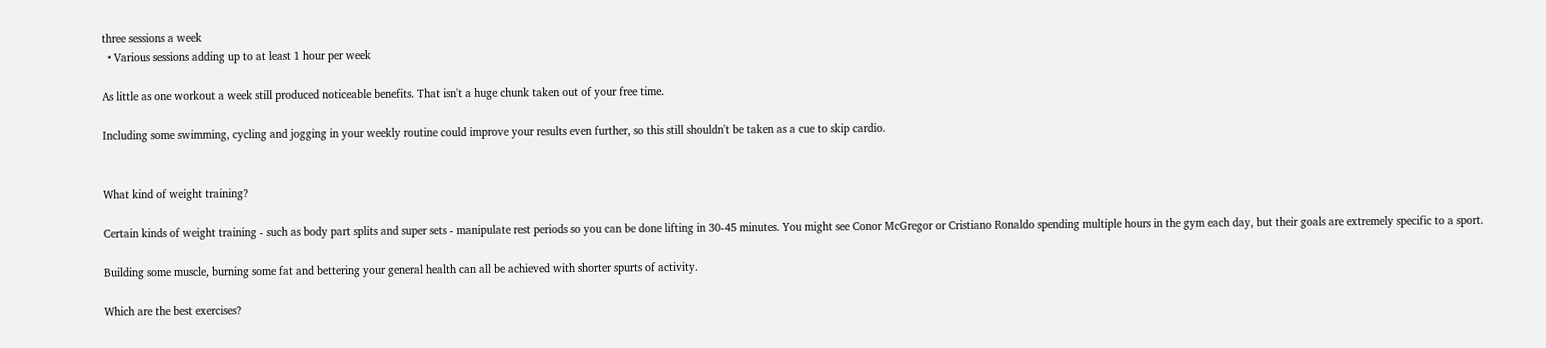three sessions a week
  • Various sessions adding up to at least 1 hour per week

As little as one workout a week still produced noticeable benefits. That isn't a huge chunk taken out of your free time.

Including some swimming, cycling and jogging in your weekly routine could improve your results even further, so this still shouldn't be taken as a cue to skip cardio.


What kind of weight training?

Certain kinds of weight training - such as body part splits and super sets - manipulate rest periods so you can be done lifting in 30-45 minutes. You might see Conor McGregor or Cristiano Ronaldo spending multiple hours in the gym each day, but their goals are extremely specific to a sport.

Building some muscle, burning some fat and bettering your general health can all be achieved with shorter spurts of activity.

Which are the best exercises?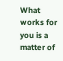What works for you is a matter of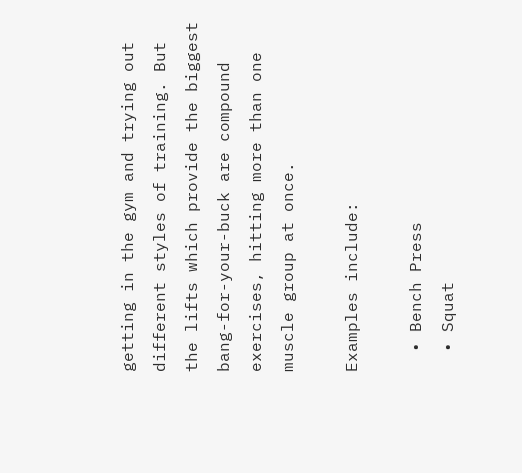getting in the gym and trying out different styles of training. But the lifts which provide the biggest bang-for-your-buck are compound exercises, hitting more than one muscle group at once.

Examples include:

  • Bench Press
  • Squat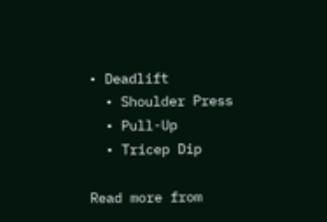• Deadlift
  • Shoulder Press
  • Pull-Up
  • Tricep Dip

Read more from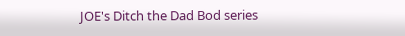JOE's Ditch the Dad Bod series